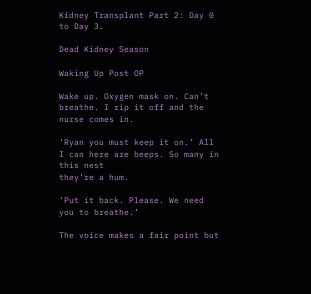Kidney Transplant Part 2: Day 0 to Day 3.

Dead Kidney Season

Waking Up Post OP

Wake up. Oxygen mask on. Can’t breathe. I rip it off and the nurse comes in.

‘Ryan you must keep it on.’ All I can here are beeps. So many in this nest
they’re a hum.

‘Put it back. Please. We need you to breathe.’

The voice makes a fair point but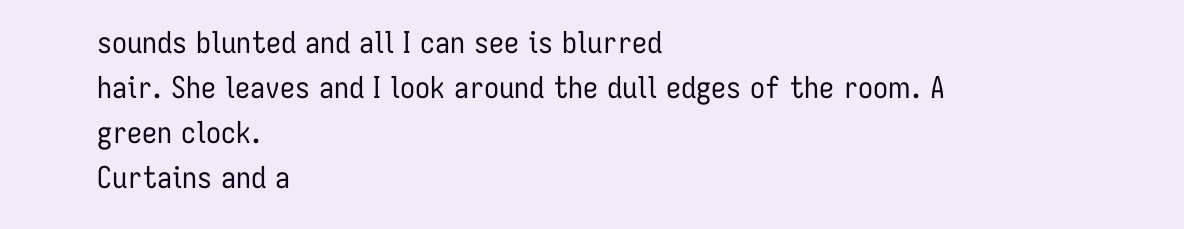sounds blunted and all I can see is blurred
hair. She leaves and I look around the dull edges of the room. A green clock.
Curtains and a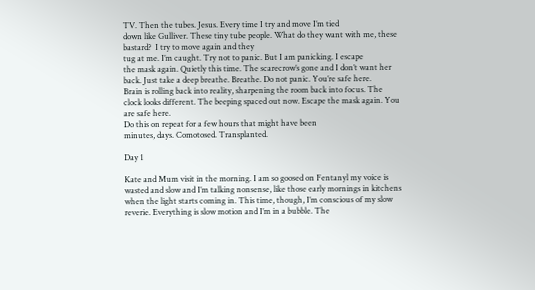TV. Then the tubes. Jesus. Every time I try and move I’m tied
down like Gulliver. These tiny tube people. What do they want with me, these
bastard?  I try to move again and they
tug at me. I’m caught. Try not to panic. But I am panicking. I escape
the mask again. Quietly this time. The scarecrow’s gone and I don’t want her
back. Just take a deep breathe. Breathe. Do not panic. You’re safe here.
Brain is rolling back into reality, sharpening the room back into focus. The
clock looks different. The beeping spaced out now. Escape the mask again. You
are safe here.
Do this on repeat for a few hours that might have been
minutes, days. Comotosed. Transplanted.

Day 1

Kate and Mum visit in the morning. I am so goosed on Fentanyl my voice is
wasted and slow and I’m talking nonsense, like those early mornings in kitchens
when the light starts coming in. This time, though, I’m conscious of my slow
reverie. Everything is slow motion and I’m in a bubble. The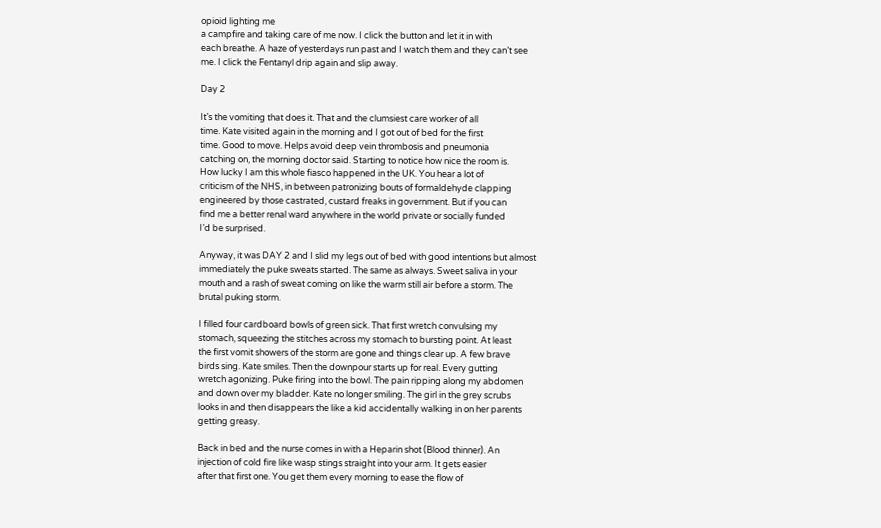opioid lighting me
a campfire and taking care of me now. I click the button and let it in with
each breathe. A haze of yesterdays run past and I watch them and they can’t see
me. I click the Fentanyl drip again and slip away.

Day 2

It’s the vomiting that does it. That and the clumsiest care worker of all
time. Kate visited again in the morning and I got out of bed for the first
time. Good to move. Helps avoid deep vein thrombosis and pneumonia
catching on, the morning doctor said. Starting to notice how nice the room is.
How lucky I am this whole fiasco happened in the UK. You hear a lot of
criticism of the NHS, in between patronizing bouts of formaldehyde clapping
engineered by those castrated, custard freaks in government. But if you can
find me a better renal ward anywhere in the world private or socially funded
I’d be surprised.

Anyway, it was DAY 2 and I slid my legs out of bed with good intentions but almost
immediately the puke sweats started. The same as always. Sweet saliva in your
mouth and a rash of sweat coming on like the warm still air before a storm. The
brutal puking storm.

I filled four cardboard bowls of green sick. That first wretch convulsing my
stomach, squeezing the stitches across my stomach to bursting point. At least
the first vomit showers of the storm are gone and things clear up. A few brave
birds sing. Kate smiles. Then the downpour starts up for real. Every gutting
wretch agonizing. Puke firing into the bowl. The pain ripping along my abdomen
and down over my bladder. Kate no longer smiling. The girl in the grey scrubs
looks in and then disappears the like a kid accidentally walking in on her parents
getting greasy.

Back in bed and the nurse comes in with a Heparin shot (Blood thinner). An
injection of cold fire like wasp stings straight into your arm. It gets easier
after that first one. You get them every morning to ease the flow of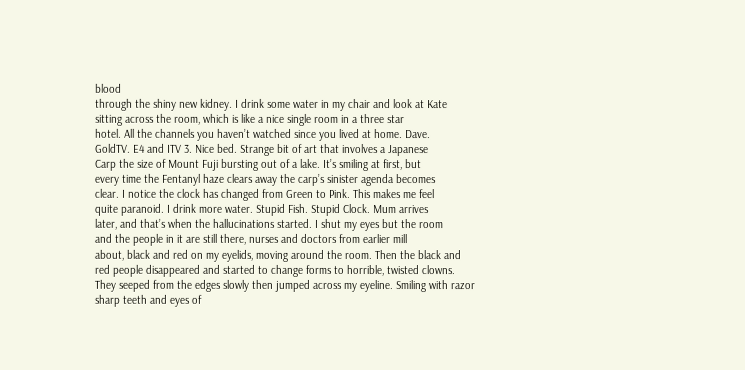blood
through the shiny new kidney. I drink some water in my chair and look at Kate
sitting across the room, which is like a nice single room in a three star
hotel. All the channels you haven’t watched since you lived at home. Dave.
GoldTV. E4 and ITV 3. Nice bed. Strange bit of art that involves a Japanese
Carp the size of Mount Fuji bursting out of a lake. It’s smiling at first, but
every time the Fentanyl haze clears away the carp’s sinister agenda becomes
clear. I notice the clock has changed from Green to Pink. This makes me feel
quite paranoid. I drink more water. Stupid Fish. Stupid Clock. Mum arrives
later, and that’s when the hallucinations started. I shut my eyes but the room
and the people in it are still there, nurses and doctors from earlier mill
about, black and red on my eyelids, moving around the room. Then the black and
red people disappeared and started to change forms to horrible, twisted clowns.
They seeped from the edges slowly then jumped across my eyeline. Smiling with razor
sharp teeth and eyes of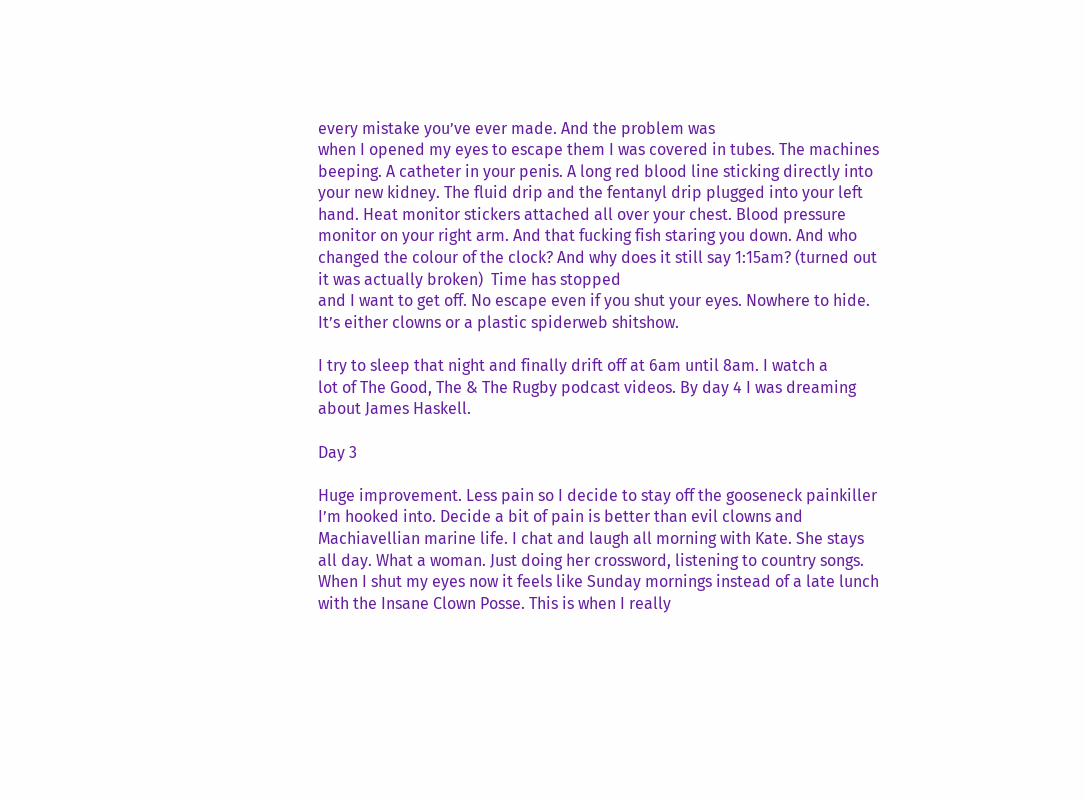every mistake you’ve ever made. And the problem was
when I opened my eyes to escape them I was covered in tubes. The machines
beeping. A catheter in your penis. A long red blood line sticking directly into
your new kidney. The fluid drip and the fentanyl drip plugged into your left
hand. Heat monitor stickers attached all over your chest. Blood pressure
monitor on your right arm. And that fucking fish staring you down. And who
changed the colour of the clock? And why does it still say 1:15am? (turned out
it was actually broken)  Time has stopped
and I want to get off. No escape even if you shut your eyes. Nowhere to hide.
It’s either clowns or a plastic spiderweb shitshow.

I try to sleep that night and finally drift off at 6am until 8am. I watch a
lot of The Good, The & The Rugby podcast videos. By day 4 I was dreaming
about James Haskell.

Day 3

Huge improvement. Less pain so I decide to stay off the gooseneck painkiller
I’m hooked into. Decide a bit of pain is better than evil clowns and
Machiavellian marine life. I chat and laugh all morning with Kate. She stays
all day. What a woman. Just doing her crossword, listening to country songs.
When I shut my eyes now it feels like Sunday mornings instead of a late lunch
with the Insane Clown Posse. This is when I really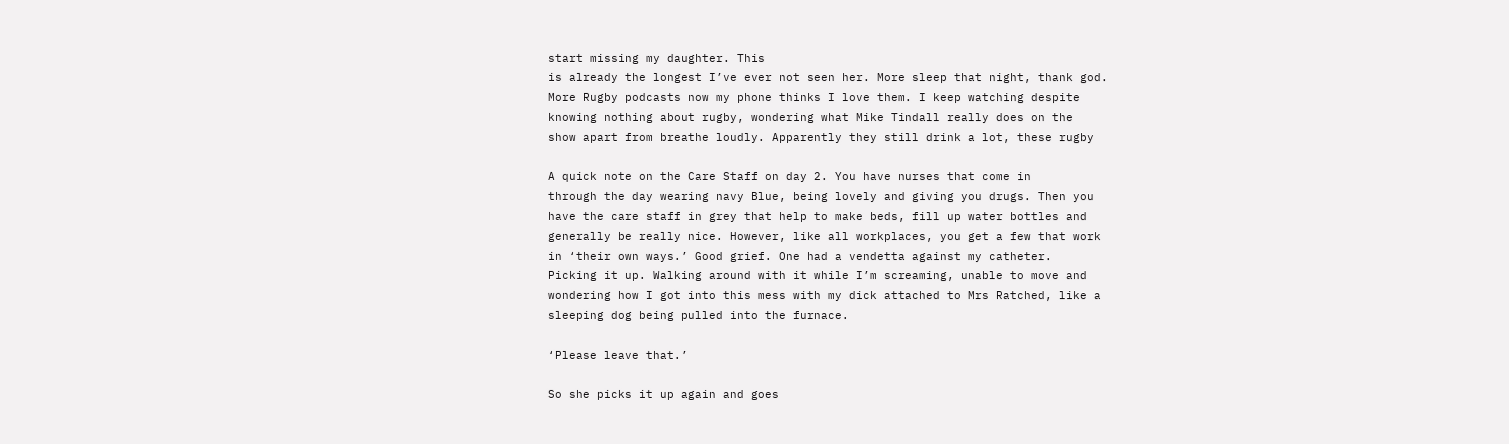start missing my daughter. This
is already the longest I’ve ever not seen her. More sleep that night, thank god.
More Rugby podcasts now my phone thinks I love them. I keep watching despite
knowing nothing about rugby, wondering what Mike Tindall really does on the
show apart from breathe loudly. Apparently they still drink a lot, these rugby

A quick note on the Care Staff on day 2. You have nurses that come in
through the day wearing navy Blue, being lovely and giving you drugs. Then you
have the care staff in grey that help to make beds, fill up water bottles and
generally be really nice. However, like all workplaces, you get a few that work
in ‘their own ways.’ Good grief. One had a vendetta against my catheter.
Picking it up. Walking around with it while I’m screaming, unable to move and
wondering how I got into this mess with my dick attached to Mrs Ratched, like a
sleeping dog being pulled into the furnace.

‘Please leave that.’

So she picks it up again and goes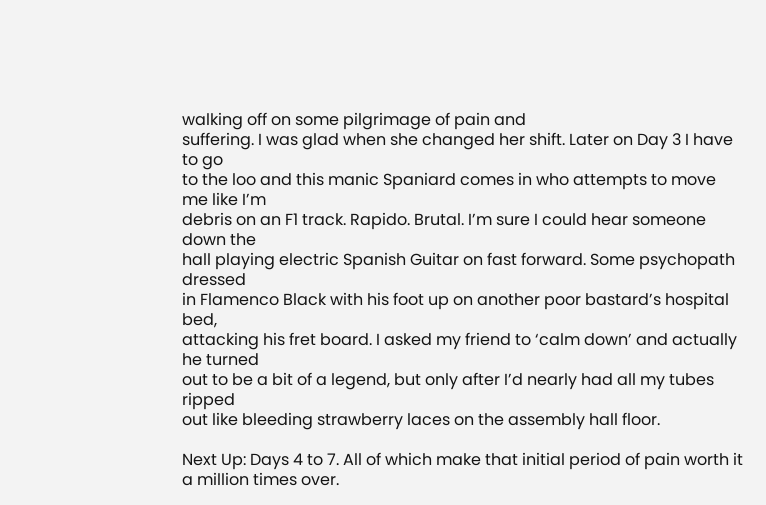walking off on some pilgrimage of pain and
suffering. I was glad when she changed her shift. Later on Day 3 I have to go
to the loo and this manic Spaniard comes in who attempts to move me like I’m
debris on an F1 track. Rapido. Brutal. I’m sure I could hear someone down the
hall playing electric Spanish Guitar on fast forward. Some psychopath dressed
in Flamenco Black with his foot up on another poor bastard’s hospital bed,
attacking his fret board. I asked my friend to ‘calm down’ and actually he turned
out to be a bit of a legend, but only after I’d nearly had all my tubes ripped
out like bleeding strawberry laces on the assembly hall floor.

Next Up: Days 4 to 7. All of which make that initial period of pain worth it
a million times over.